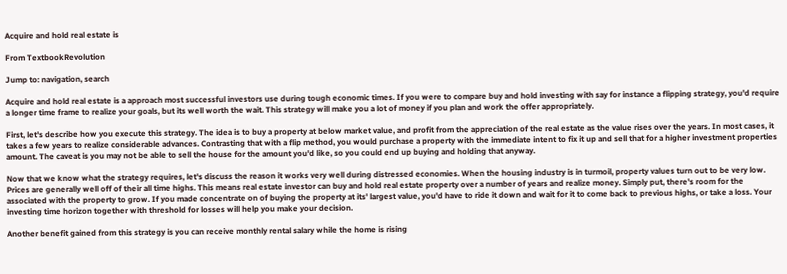Acquire and hold real estate is

From TextbookRevolution

Jump to: navigation, search

Acquire and hold real estate is a approach most successful investors use during tough economic times. If you were to compare buy and hold investing with say for instance a flipping strategy, you'd require a longer time frame to realize your goals, but its well worth the wait. This strategy will make you a lot of money if you plan and work the offer appropriately.

First, let's describe how you execute this strategy. The idea is to buy a property at below market value, and profit from the appreciation of the real estate as the value rises over the years. In most cases, it takes a few years to realize considerable advances. Contrasting that with a flip method, you would purchase a property with the immediate intent to fix it up and sell that for a higher investment properties amount. The caveat is you may not be able to sell the house for the amount you'd like, so you could end up buying and holding that anyway.

Now that we know what the strategy requires, let's discuss the reason it works very well during distressed economies. When the housing industry is in turmoil, property values turn out to be very low. Prices are generally well off of their all time highs. This means real estate investor can buy and hold real estate property over a number of years and realize money. Simply put, there's room for the associated with the property to grow. If you made concentrate on of buying the property at its' largest value, you'd have to ride it down and wait for it to come back to previous highs, or take a loss. Your investing time horizon together with threshold for losses will help you make your decision.

Another benefit gained from this strategy is you can receive monthly rental salary while the home is rising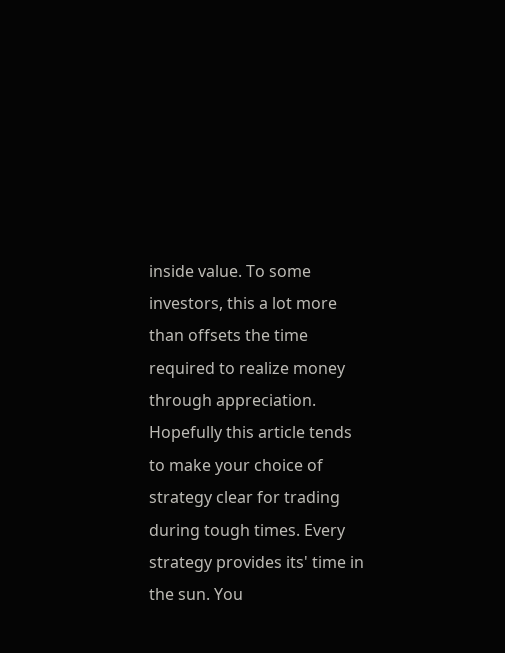inside value. To some investors, this a lot more than offsets the time required to realize money through appreciation. Hopefully this article tends to make your choice of strategy clear for trading during tough times. Every strategy provides its' time in the sun. You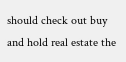should check out buy and hold real estate the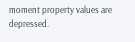moment property values are depressed.